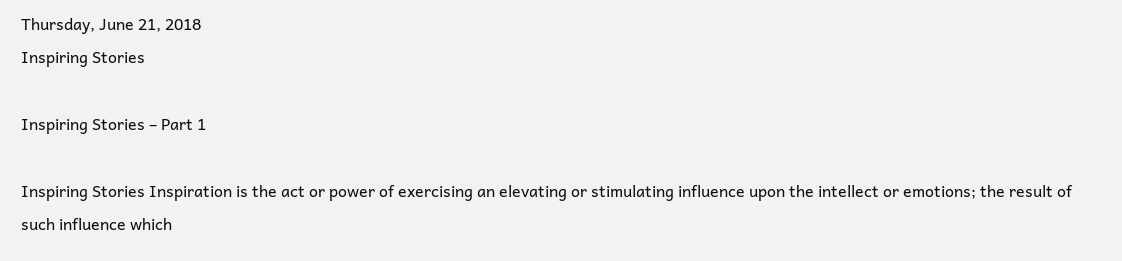Thursday, June 21, 2018
Inspiring Stories

Inspiring Stories – Part 1

Inspiring Stories Inspiration is the act or power of exercising an elevating or stimulating influence upon the intellect or emotions; the result of such influence which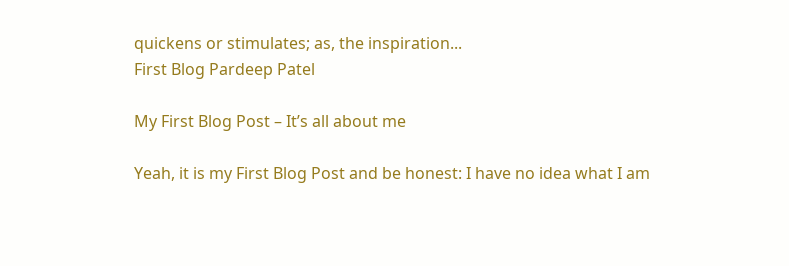quickens or stimulates; as, the inspiration...
First Blog Pardeep Patel

My First Blog Post – It’s all about me

Yeah, it is my First Blog Post and be honest: I have no idea what I am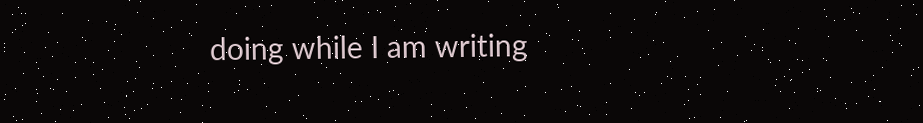doing while I am writing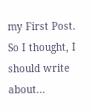my First Post. So I thought, I should write about...